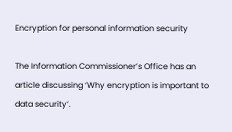Encryption for personal information security

The Information Commissioner’s Office has an article discussing ‘Why encryption is important to data security‘.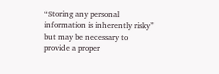“Storing any personal information is inherently risky” but may be necessary to provide a proper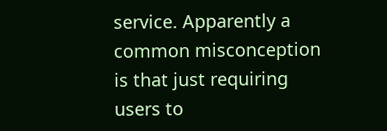service. Apparently a common misconception is that just requiring users to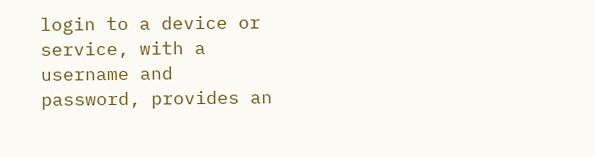login to a device or service, with a username and password, provides an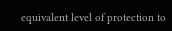equivalent level of protection to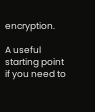encryption.

A useful starting point if you need to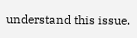understand this issue.